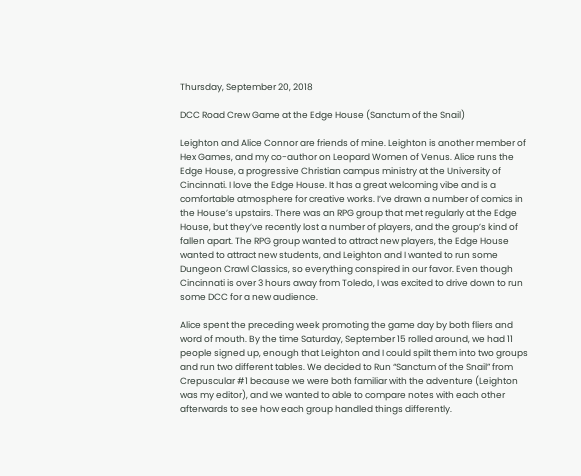Thursday, September 20, 2018

DCC Road Crew Game at the Edge House (Sanctum of the Snail)

Leighton and Alice Connor are friends of mine. Leighton is another member of Hex Games, and my co-author on Leopard Women of Venus. Alice runs the Edge House, a progressive Christian campus ministry at the University of Cincinnati. I love the Edge House. It has a great welcoming vibe and is a comfortable atmosphere for creative works. I’ve drawn a number of comics in the House’s upstairs. There was an RPG group that met regularly at the Edge House, but they’ve recently lost a number of players, and the group’s kind of fallen apart. The RPG group wanted to attract new players, the Edge House wanted to attract new students, and Leighton and I wanted to run some Dungeon Crawl Classics, so everything conspired in our favor. Even though Cincinnati is over 3 hours away from Toledo, I was excited to drive down to run some DCC for a new audience.

Alice spent the preceding week promoting the game day by both fliers and word of mouth. By the time Saturday, September 15 rolled around, we had 11 people signed up, enough that Leighton and I could spilt them into two groups and run two different tables. We decided to Run “Sanctum of the Snail” from Crepuscular #1 because we were both familiar with the adventure (Leighton was my editor), and we wanted to able to compare notes with each other afterwards to see how each group handled things differently.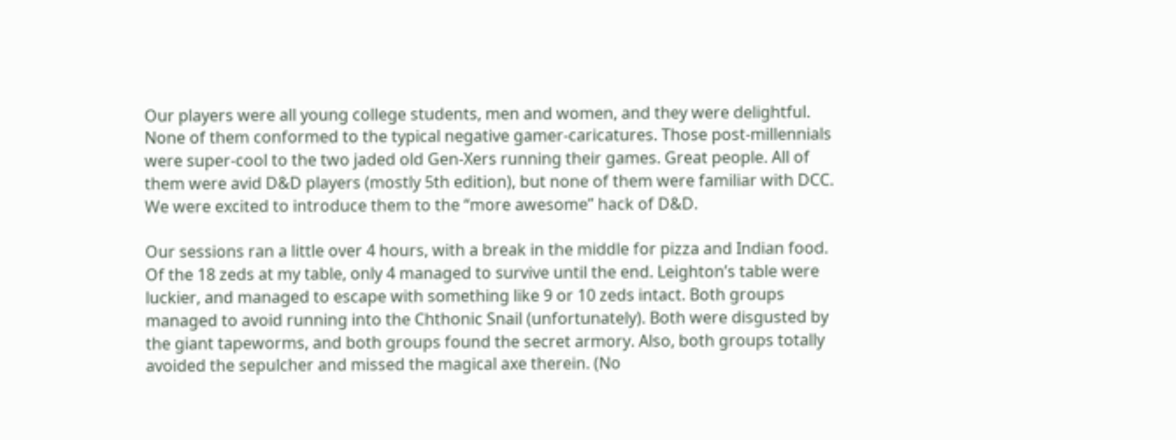Our players were all young college students, men and women, and they were delightful. None of them conformed to the typical negative gamer-caricatures. Those post-millennials were super-cool to the two jaded old Gen-Xers running their games. Great people. All of them were avid D&D players (mostly 5th edition), but none of them were familiar with DCC. We were excited to introduce them to the “more awesome” hack of D&D.

Our sessions ran a little over 4 hours, with a break in the middle for pizza and Indian food. Of the 18 zeds at my table, only 4 managed to survive until the end. Leighton’s table were luckier, and managed to escape with something like 9 or 10 zeds intact. Both groups managed to avoid running into the Chthonic Snail (unfortunately). Both were disgusted by the giant tapeworms, and both groups found the secret armory. Also, both groups totally avoided the sepulcher and missed the magical axe therein. (No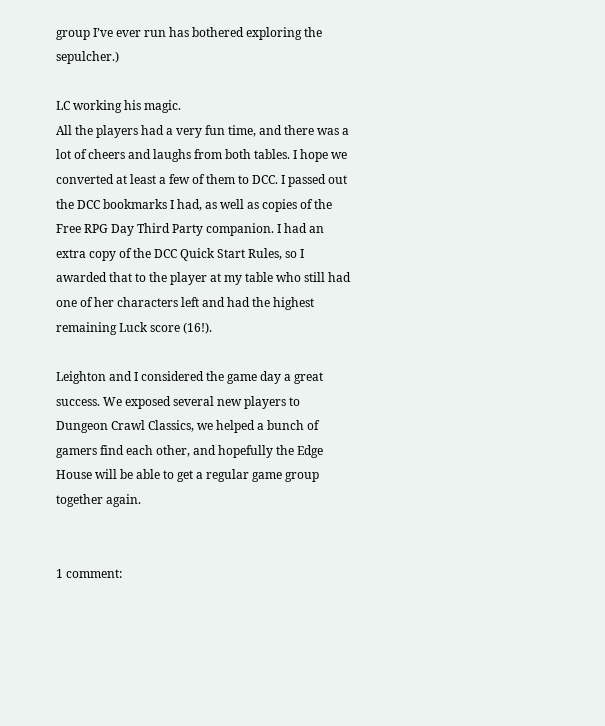group I’ve ever run has bothered exploring the sepulcher.)

LC working his magic.
All the players had a very fun time, and there was a lot of cheers and laughs from both tables. I hope we converted at least a few of them to DCC. I passed out the DCC bookmarks I had, as well as copies of the Free RPG Day Third Party companion. I had an extra copy of the DCC Quick Start Rules, so I awarded that to the player at my table who still had one of her characters left and had the highest remaining Luck score (16!).

Leighton and I considered the game day a great success. We exposed several new players to Dungeon Crawl Classics, we helped a bunch of gamers find each other, and hopefully the Edge House will be able to get a regular game group together again.


1 comment: